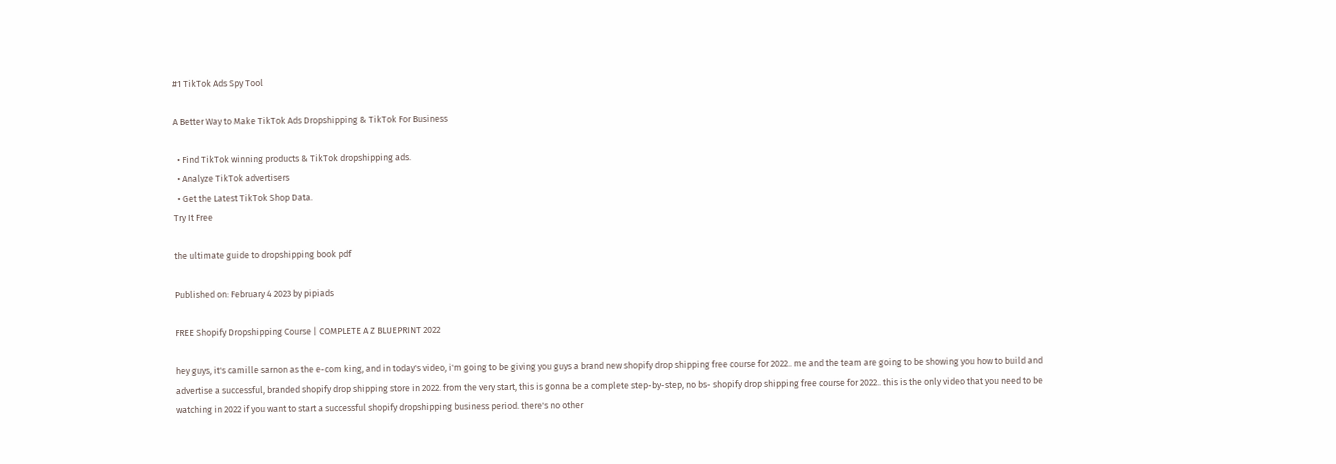#1 TikTok Ads Spy Tool

A Better Way to Make TikTok Ads Dropshipping & TikTok For Business

  • Find TikTok winning products & TikTok dropshipping ads.
  • Analyze TikTok advertisers
  • Get the Latest TikTok Shop Data.
Try It Free

the ultimate guide to dropshipping book pdf

Published on: February 4 2023 by pipiads

FREE Shopify Dropshipping Course | COMPLETE A Z BLUEPRINT 2022

hey guys, it's camille sarnon as the e-com king, and in today's video, i'm going to be giving you guys a brand new shopify drop shipping free course for 2022.. me and the team are going to be showing you how to build and advertise a successful, branded shopify drop shipping store in 2022. from the very start, this is gonna be a complete step-by-step, no bs- shopify drop shipping free course for 2022.. this is the only video that you need to be watching in 2022 if you want to start a successful shopify dropshipping business period. there's no other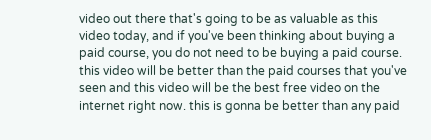video out there that's going to be as valuable as this video today, and if you've been thinking about buying a paid course, you do not need to be buying a paid course. this video will be better than the paid courses that you've seen and this video will be the best free video on the internet right now. this is gonna be better than any paid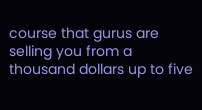course that gurus are selling you from a thousand dollars up to five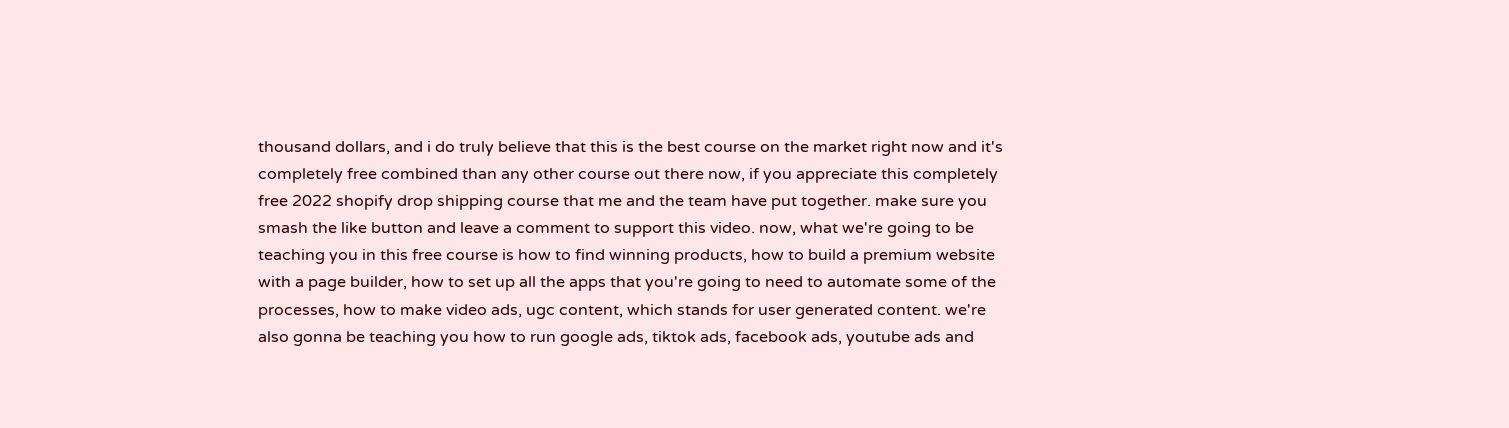thousand dollars, and i do truly believe that this is the best course on the market right now and it's completely free combined than any other course out there now, if you appreciate this completely free 2022 shopify drop shipping course that me and the team have put together. make sure you smash the like button and leave a comment to support this video. now, what we're going to be teaching you in this free course is how to find winning products, how to build a premium website with a page builder, how to set up all the apps that you're going to need to automate some of the processes, how to make video ads, ugc content, which stands for user generated content. we're also gonna be teaching you how to run google ads, tiktok ads, facebook ads, youtube ads and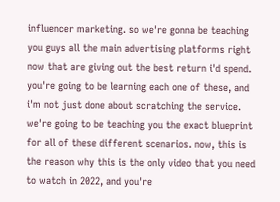influencer marketing. so we're gonna be teaching you guys all the main advertising platforms right now that are giving out the best return i'd spend. you're going to be learning each one of these, and i'm not just done about scratching the service. we're going to be teaching you the exact blueprint for all of these different scenarios. now, this is the reason why this is the only video that you need to watch in 2022, and you're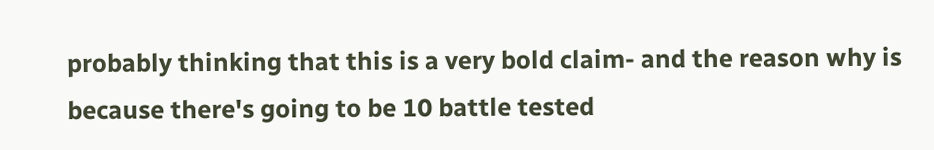probably thinking that this is a very bold claim- and the reason why is because there's going to be 10 battle tested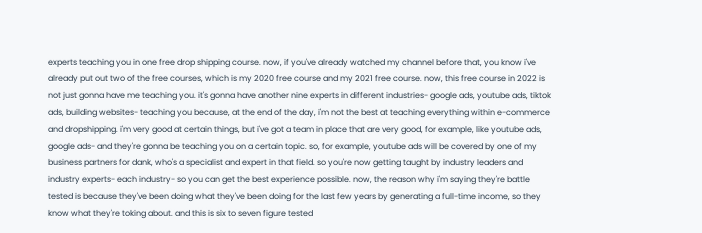experts teaching you in one free drop shipping course. now, if you've already watched my channel before that, you know i've already put out two of the free courses, which is my 2020 free course and my 2021 free course. now, this free course in 2022 is not just gonna have me teaching you. it's gonna have another nine experts in different industries- google ads, youtube ads, tiktok ads, building websites- teaching you because, at the end of the day, i'm not the best at teaching everything within e-commerce and dropshipping. i'm very good at certain things, but i've got a team in place that are very good, for example, like youtube ads, google ads- and they're gonna be teaching you on a certain topic. so, for example, youtube ads will be covered by one of my business partners for dank, who's a specialist and expert in that field. so you're now getting taught by industry leaders and industry experts- each industry- so you can get the best experience possible. now, the reason why i'm saying they're battle tested is because they've been doing what they've been doing for the last few years by generating a full-time income, so they know what they're toking about. and this is six to seven figure tested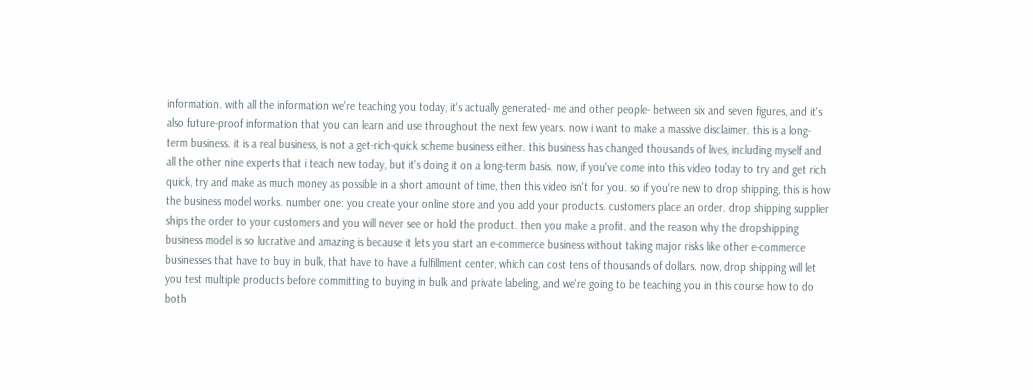information. with all the information we're teaching you today, it's actually generated- me and other people- between six and seven figures, and it's also future-proof information that you can learn and use throughout the next few years. now i want to make a massive disclaimer. this is a long-term business. it is a real business, is not a get-rich-quick scheme business either. this business has changed thousands of lives, including myself and all the other nine experts that i teach new today, but it's doing it on a long-term basis. now, if you've come into this video today to try and get rich quick, try and make as much money as possible in a short amount of time, then this video isn't for you. so if you're new to drop shipping, this is how the business model works. number one: you create your online store and you add your products. customers place an order. drop shipping supplier ships the order to your customers and you will never see or hold the product. then you make a profit. and the reason why the dropshipping business model is so lucrative and amazing is because it lets you start an e-commerce business without taking major risks like other e-commerce businesses that have to buy in bulk, that have to have a fulfillment center, which can cost tens of thousands of dollars. now, drop shipping will let you test multiple products before committing to buying in bulk and private labeling, and we're going to be teaching you in this course how to do both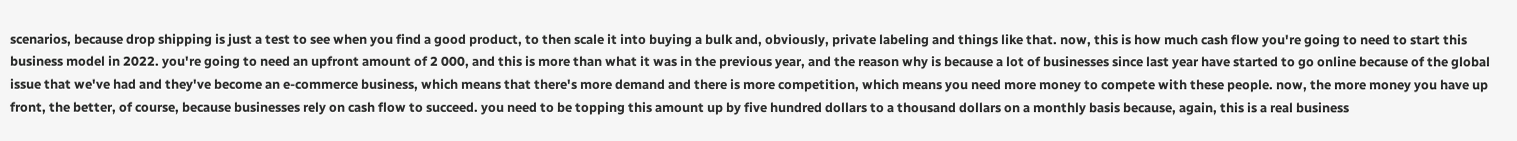scenarios, because drop shipping is just a test to see when you find a good product, to then scale it into buying a bulk and, obviously, private labeling and things like that. now, this is how much cash flow you're going to need to start this business model in 2022. you're going to need an upfront amount of 2 000, and this is more than what it was in the previous year, and the reason why is because a lot of businesses since last year have started to go online because of the global issue that we've had and they've become an e-commerce business, which means that there's more demand and there is more competition, which means you need more money to compete with these people. now, the more money you have up front, the better, of course, because businesses rely on cash flow to succeed. you need to be topping this amount up by five hundred dollars to a thousand dollars on a monthly basis because, again, this is a real business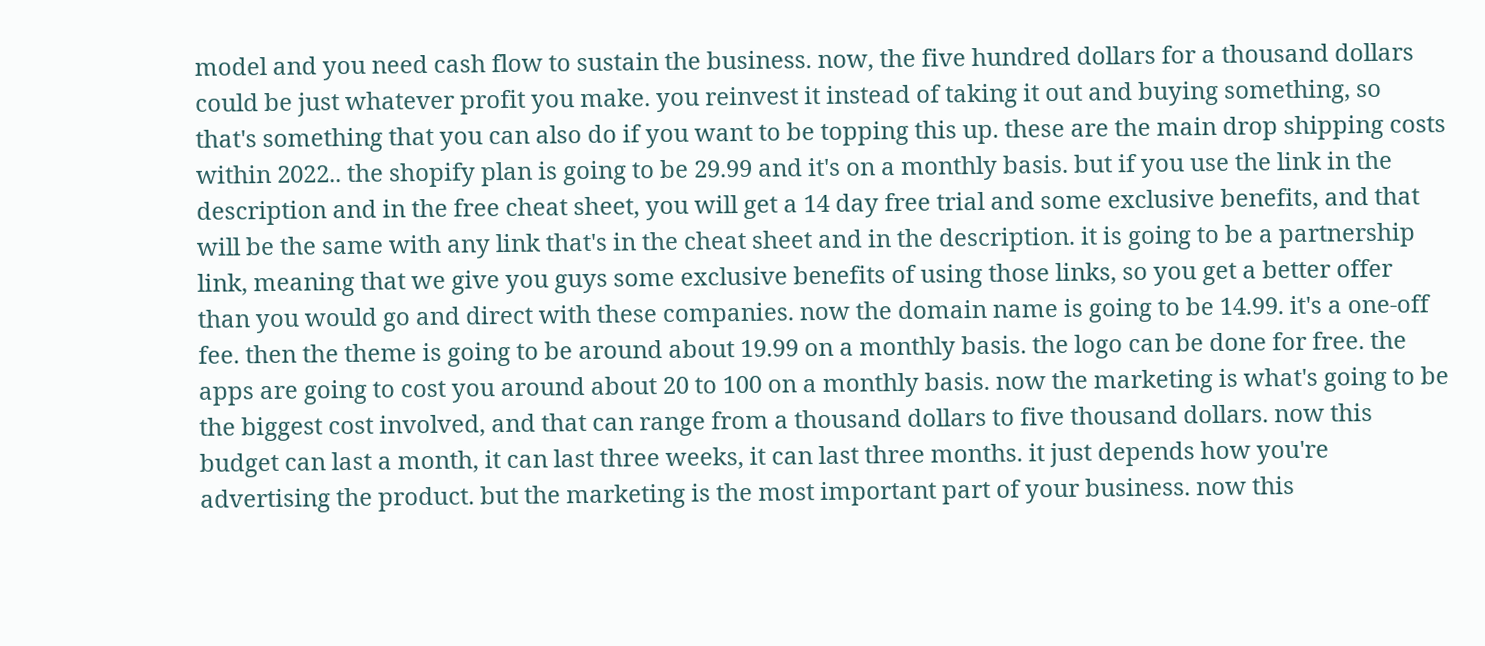model and you need cash flow to sustain the business. now, the five hundred dollars for a thousand dollars could be just whatever profit you make. you reinvest it instead of taking it out and buying something, so that's something that you can also do if you want to be topping this up. these are the main drop shipping costs within 2022.. the shopify plan is going to be 29.99 and it's on a monthly basis. but if you use the link in the description and in the free cheat sheet, you will get a 14 day free trial and some exclusive benefits, and that will be the same with any link that's in the cheat sheet and in the description. it is going to be a partnership link, meaning that we give you guys some exclusive benefits of using those links, so you get a better offer than you would go and direct with these companies. now the domain name is going to be 14.99. it's a one-off fee. then the theme is going to be around about 19.99 on a monthly basis. the logo can be done for free. the apps are going to cost you around about 20 to 100 on a monthly basis. now the marketing is what's going to be the biggest cost involved, and that can range from a thousand dollars to five thousand dollars. now this budget can last a month, it can last three weeks, it can last three months. it just depends how you're advertising the product. but the marketing is the most important part of your business. now this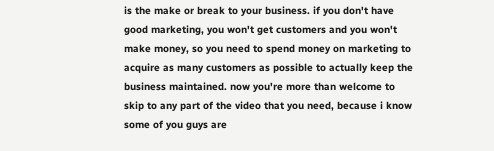is the make or break to your business. if you don't have good marketing, you won't get customers and you won't make money, so you need to spend money on marketing to acquire as many customers as possible to actually keep the business maintained. now you're more than welcome to skip to any part of the video that you need, because i know some of you guys are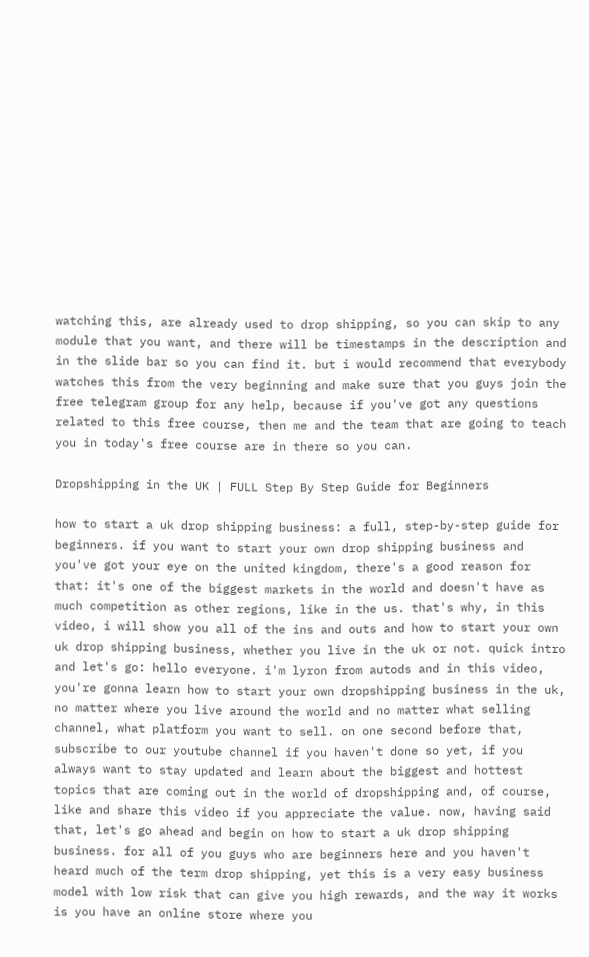watching this, are already used to drop shipping, so you can skip to any module that you want, and there will be timestamps in the description and in the slide bar so you can find it. but i would recommend that everybody watches this from the very beginning and make sure that you guys join the free telegram group for any help, because if you've got any questions related to this free course, then me and the team that are going to teach you in today's free course are in there so you can.

Dropshipping in the UK | FULL Step By Step Guide for Beginners

how to start a uk drop shipping business: a full, step-by-step guide for beginners. if you want to start your own drop shipping business and you've got your eye on the united kingdom, there's a good reason for that: it's one of the biggest markets in the world and doesn't have as much competition as other regions, like in the us. that's why, in this video, i will show you all of the ins and outs and how to start your own uk drop shipping business, whether you live in the uk or not. quick intro and let's go: hello everyone. i'm lyron from autods and in this video, you're gonna learn how to start your own dropshipping business in the uk, no matter where you live around the world and no matter what selling channel, what platform you want to sell. on one second before that, subscribe to our youtube channel if you haven't done so yet, if you always want to stay updated and learn about the biggest and hottest topics that are coming out in the world of dropshipping and, of course, like and share this video if you appreciate the value. now, having said that, let's go ahead and begin on how to start a uk drop shipping business. for all of you guys who are beginners here and you haven't heard much of the term drop shipping, yet this is a very easy business model with low risk that can give you high rewards, and the way it works is you have an online store where you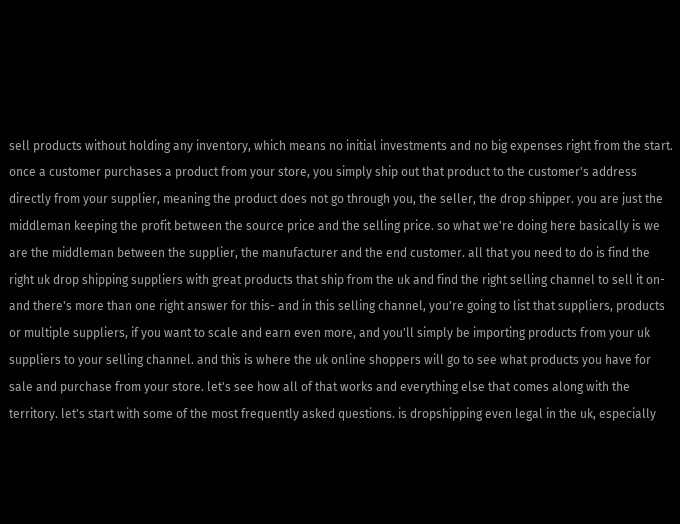sell products without holding any inventory, which means no initial investments and no big expenses right from the start. once a customer purchases a product from your store, you simply ship out that product to the customer's address directly from your supplier, meaning the product does not go through you, the seller, the drop shipper. you are just the middleman keeping the profit between the source price and the selling price. so what we're doing here basically is we are the middleman between the supplier, the manufacturer and the end customer. all that you need to do is find the right uk drop shipping suppliers with great products that ship from the uk and find the right selling channel to sell it on- and there's more than one right answer for this- and in this selling channel, you're going to list that suppliers, products or multiple suppliers, if you want to scale and earn even more, and you'll simply be importing products from your uk suppliers to your selling channel. and this is where the uk online shoppers will go to see what products you have for sale and purchase from your store. let's see how all of that works and everything else that comes along with the territory. let's start with some of the most frequently asked questions. is dropshipping even legal in the uk, especially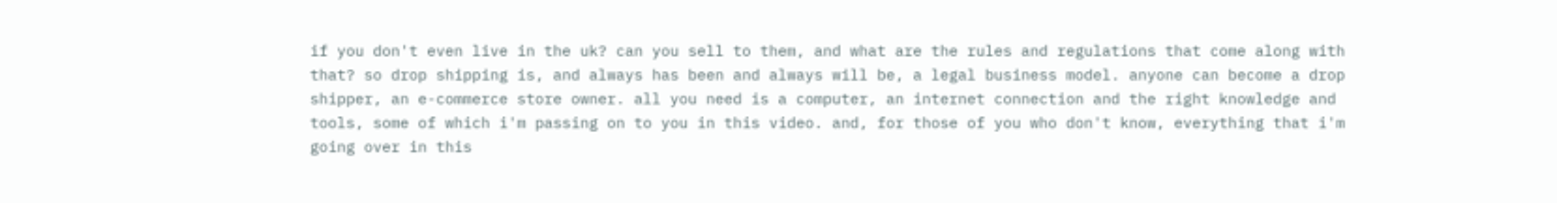if you don't even live in the uk? can you sell to them, and what are the rules and regulations that come along with that? so drop shipping is, and always has been and always will be, a legal business model. anyone can become a drop shipper, an e-commerce store owner. all you need is a computer, an internet connection and the right knowledge and tools, some of which i'm passing on to you in this video. and, for those of you who don't know, everything that i'm going over in this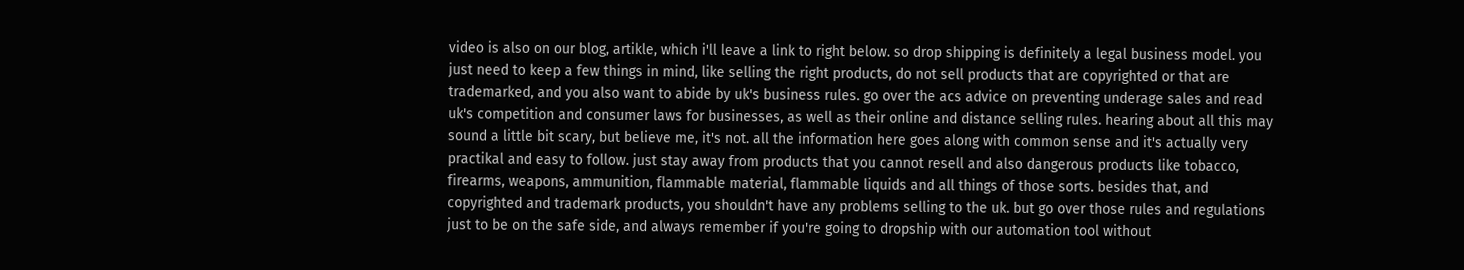video is also on our blog, artikle, which i'll leave a link to right below. so drop shipping is definitely a legal business model. you just need to keep a few things in mind, like selling the right products, do not sell products that are copyrighted or that are trademarked, and you also want to abide by uk's business rules. go over the acs advice on preventing underage sales and read uk's competition and consumer laws for businesses, as well as their online and distance selling rules. hearing about all this may sound a little bit scary, but believe me, it's not. all the information here goes along with common sense and it's actually very practikal and easy to follow. just stay away from products that you cannot resell and also dangerous products like tobacco, firearms, weapons, ammunition, flammable material, flammable liquids and all things of those sorts. besides that, and copyrighted and trademark products, you shouldn't have any problems selling to the uk. but go over those rules and regulations just to be on the safe side, and always remember if you're going to dropship with our automation tool without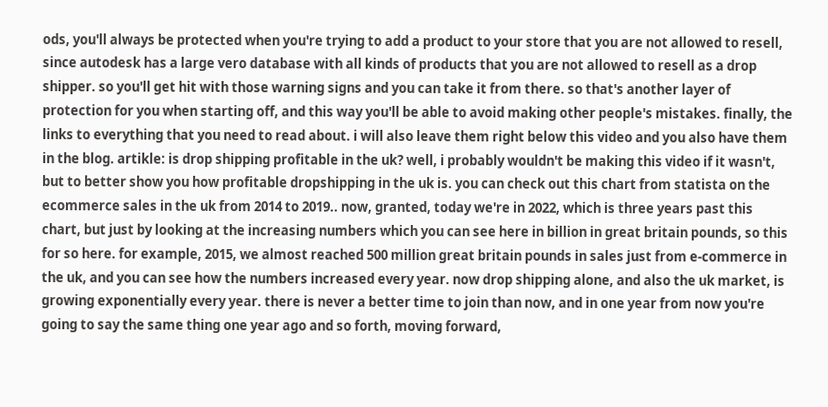ods, you'll always be protected when you're trying to add a product to your store that you are not allowed to resell, since autodesk has a large vero database with all kinds of products that you are not allowed to resell as a drop shipper. so you'll get hit with those warning signs and you can take it from there. so that's another layer of protection for you when starting off, and this way you'll be able to avoid making other people's mistakes. finally, the links to everything that you need to read about. i will also leave them right below this video and you also have them in the blog. artikle: is drop shipping profitable in the uk? well, i probably wouldn't be making this video if it wasn't, but to better show you how profitable dropshipping in the uk is. you can check out this chart from statista on the ecommerce sales in the uk from 2014 to 2019.. now, granted, today we're in 2022, which is three years past this chart, but just by looking at the increasing numbers which you can see here in billion in great britain pounds, so this for so here. for example, 2015, we almost reached 500 million great britain pounds in sales just from e-commerce in the uk, and you can see how the numbers increased every year. now drop shipping alone, and also the uk market, is growing exponentially every year. there is never a better time to join than now, and in one year from now you're going to say the same thing one year ago and so forth, moving forward,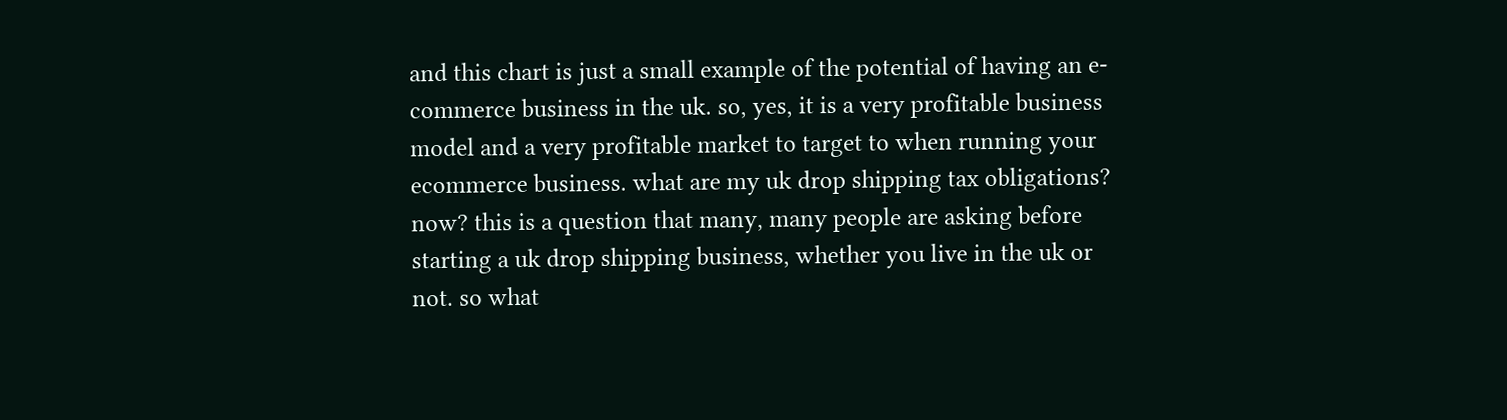and this chart is just a small example of the potential of having an e-commerce business in the uk. so, yes, it is a very profitable business model and a very profitable market to target to when running your ecommerce business. what are my uk drop shipping tax obligations? now? this is a question that many, many people are asking before starting a uk drop shipping business, whether you live in the uk or not. so what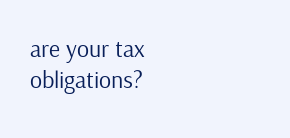are your tax obligations?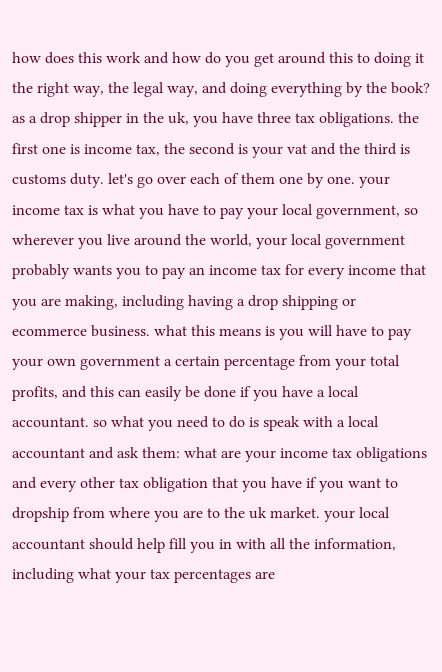how does this work and how do you get around this to doing it the right way, the legal way, and doing everything by the book? as a drop shipper in the uk, you have three tax obligations. the first one is income tax, the second is your vat and the third is customs duty. let's go over each of them one by one. your income tax is what you have to pay your local government, so wherever you live around the world, your local government probably wants you to pay an income tax for every income that you are making, including having a drop shipping or ecommerce business. what this means is you will have to pay your own government a certain percentage from your total profits, and this can easily be done if you have a local accountant. so what you need to do is speak with a local accountant and ask them: what are your income tax obligations and every other tax obligation that you have if you want to dropship from where you are to the uk market. your local accountant should help fill you in with all the information, including what your tax percentages are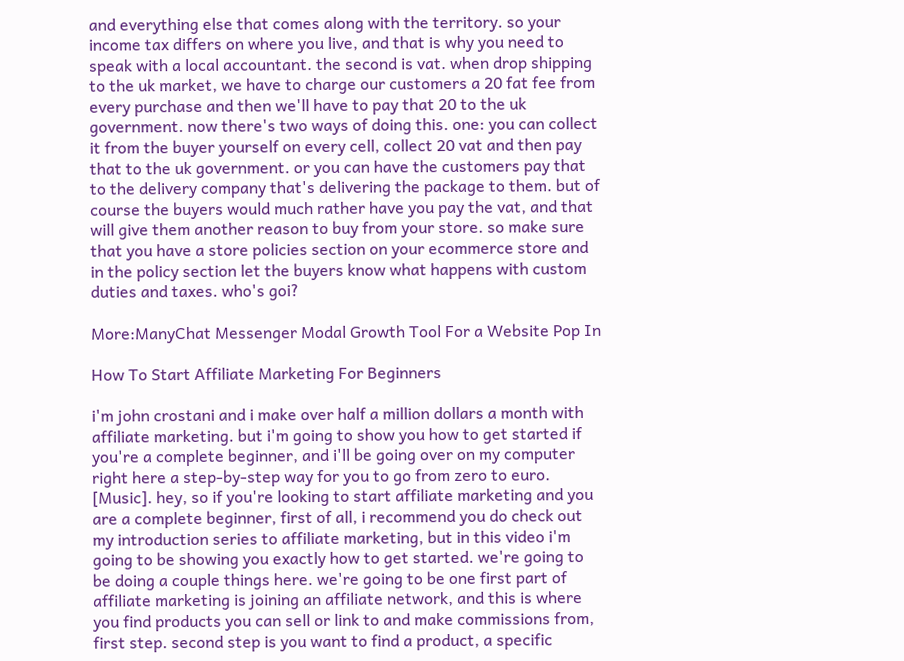and everything else that comes along with the territory. so your income tax differs on where you live, and that is why you need to speak with a local accountant. the second is vat. when drop shipping to the uk market, we have to charge our customers a 20 fat fee from every purchase and then we'll have to pay that 20 to the uk government. now there's two ways of doing this. one: you can collect it from the buyer yourself on every cell, collect 20 vat and then pay that to the uk government. or you can have the customers pay that to the delivery company that's delivering the package to them. but of course the buyers would much rather have you pay the vat, and that will give them another reason to buy from your store. so make sure that you have a store policies section on your ecommerce store and in the policy section let the buyers know what happens with custom duties and taxes. who's goi?

More:ManyChat Messenger Modal Growth Tool For a Website Pop In

How To Start Affiliate Marketing For Beginners

i'm john crostani and i make over half a million dollars a month with affiliate marketing. but i'm going to show you how to get started if you're a complete beginner, and i'll be going over on my computer right here a step-by-step way for you to go from zero to euro. [Music]. hey, so if you're looking to start affiliate marketing and you are a complete beginner, first of all, i recommend you do check out my introduction series to affiliate marketing, but in this video i'm going to be showing you exactly how to get started. we're going to be doing a couple things here. we're going to be one first part of affiliate marketing is joining an affiliate network, and this is where you find products you can sell or link to and make commissions from, first step. second step is you want to find a product, a specific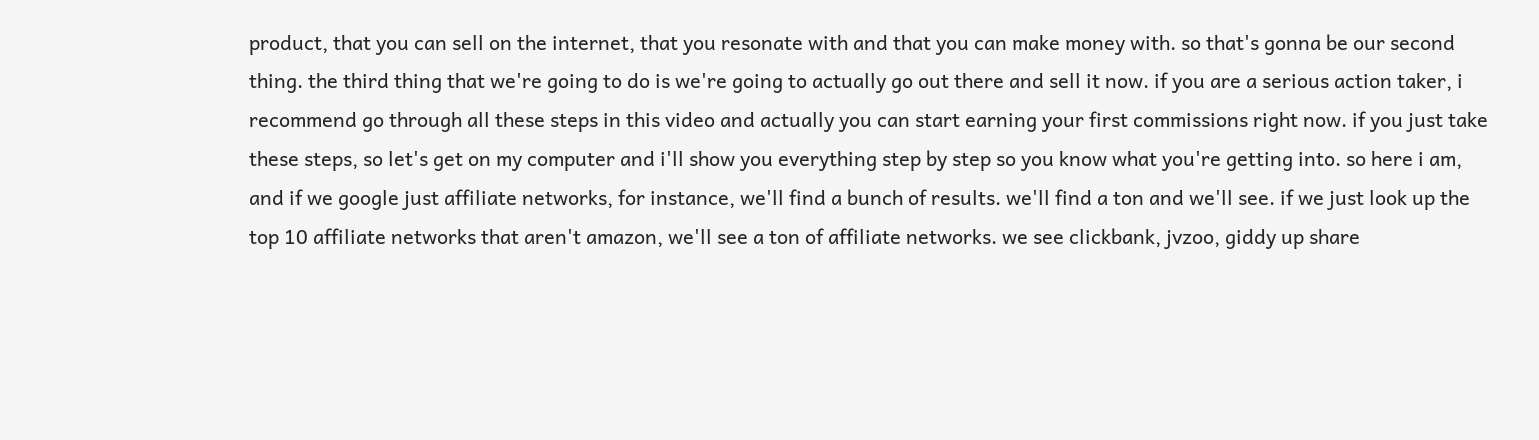product, that you can sell on the internet, that you resonate with and that you can make money with. so that's gonna be our second thing. the third thing that we're going to do is we're going to actually go out there and sell it now. if you are a serious action taker, i recommend go through all these steps in this video and actually you can start earning your first commissions right now. if you just take these steps, so let's get on my computer and i'll show you everything step by step so you know what you're getting into. so here i am, and if we google just affiliate networks, for instance, we'll find a bunch of results. we'll find a ton and we'll see. if we just look up the top 10 affiliate networks that aren't amazon, we'll see a ton of affiliate networks. we see clickbank, jvzoo, giddy up share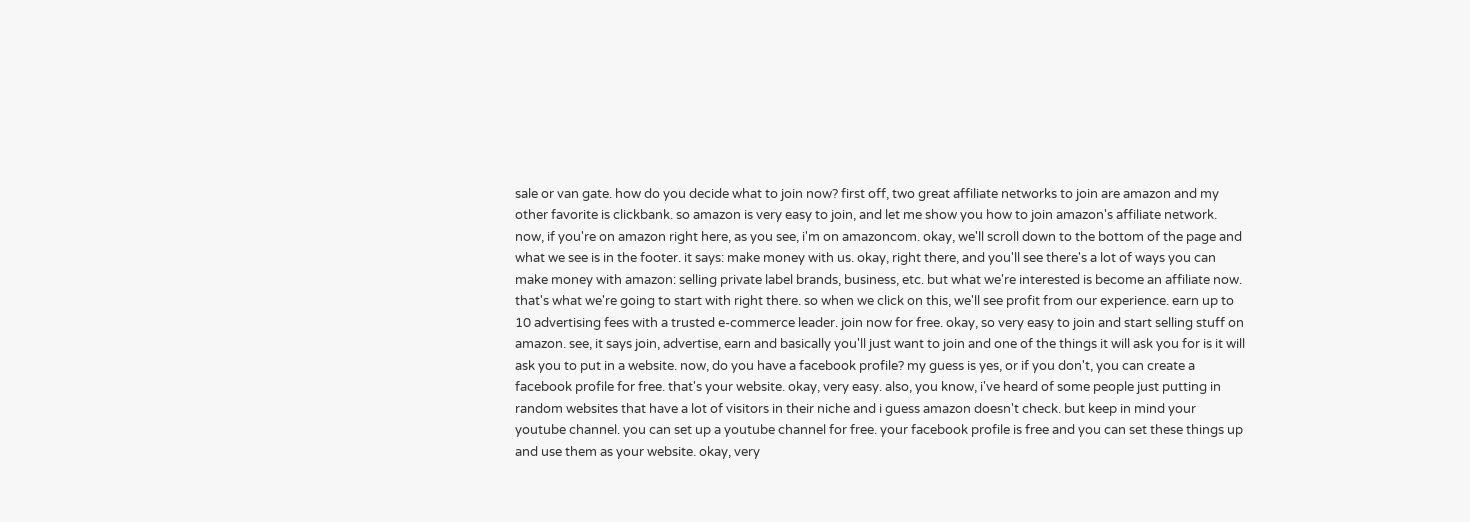sale or van gate. how do you decide what to join now? first off, two great affiliate networks to join are amazon and my other favorite is clickbank. so amazon is very easy to join, and let me show you how to join amazon's affiliate network. now, if you're on amazon right here, as you see, i'm on amazoncom. okay, we'll scroll down to the bottom of the page and what we see is in the footer. it says: make money with us. okay, right there, and you'll see there's a lot of ways you can make money with amazon: selling private label brands, business, etc. but what we're interested is become an affiliate now. that's what we're going to start with right there. so when we click on this, we'll see profit from our experience. earn up to 10 advertising fees with a trusted e-commerce leader. join now for free. okay, so very easy to join and start selling stuff on amazon. see, it says join, advertise, earn and basically you'll just want to join and one of the things it will ask you for is it will ask you to put in a website. now, do you have a facebook profile? my guess is yes, or if you don't, you can create a facebook profile for free. that's your website. okay, very easy. also, you know, i've heard of some people just putting in random websites that have a lot of visitors in their niche and i guess amazon doesn't check. but keep in mind your youtube channel. you can set up a youtube channel for free. your facebook profile is free and you can set these things up and use them as your website. okay, very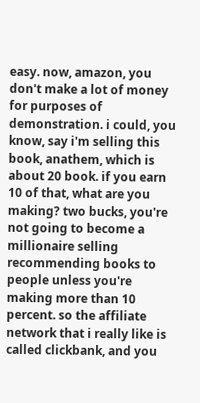easy. now, amazon, you don't make a lot of money for purposes of demonstration. i could, you know, say i'm selling this book, anathem, which is about 20 book. if you earn 10 of that, what are you making? two bucks, you're not going to become a millionaire selling recommending books to people unless you're making more than 10 percent. so the affiliate network that i really like is called clickbank, and you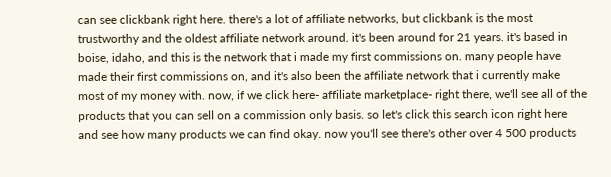can see clickbank right here. there's a lot of affiliate networks, but clickbank is the most trustworthy and the oldest affiliate network around. it's been around for 21 years. it's based in boise, idaho, and this is the network that i made my first commissions on. many people have made their first commissions on, and it's also been the affiliate network that i currently make most of my money with. now, if we click here- affiliate marketplace- right there, we'll see all of the products that you can sell on a commission only basis. so let's click this search icon right here and see how many products we can find okay. now you'll see there's other over 4 500 products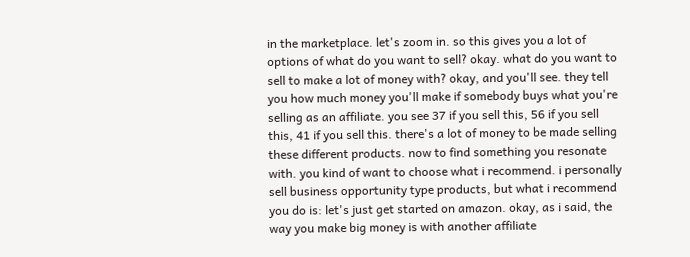in the marketplace. let's zoom in. so this gives you a lot of options of what do you want to sell? okay. what do you want to sell to make a lot of money with? okay, and you'll see. they tell you how much money you'll make if somebody buys what you're selling as an affiliate. you see 37 if you sell this, 56 if you sell this, 41 if you sell this. there's a lot of money to be made selling these different products. now to find something you resonate with. you kind of want to choose what i recommend. i personally sell business opportunity type products, but what i recommend you do is: let's just get started on amazon. okay, as i said, the way you make big money is with another affiliate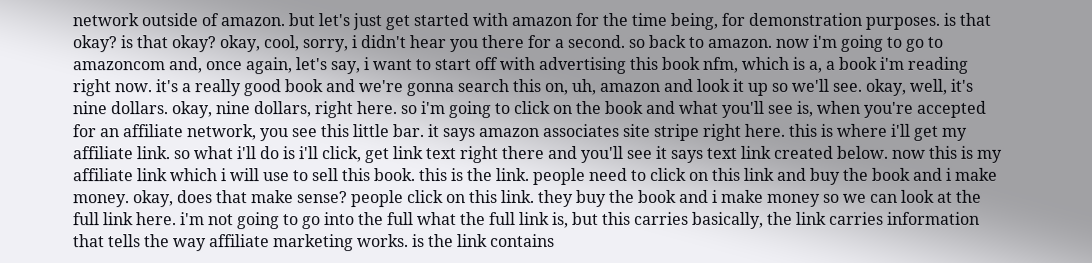network outside of amazon. but let's just get started with amazon for the time being, for demonstration purposes. is that okay? is that okay? okay, cool, sorry, i didn't hear you there for a second. so back to amazon. now i'm going to go to amazoncom and, once again, let's say, i want to start off with advertising this book nfm, which is a, a book i'm reading right now. it's a really good book and we're gonna search this on, uh, amazon and look it up so we'll see. okay, well, it's nine dollars. okay, nine dollars, right here. so i'm going to click on the book and what you'll see is, when you're accepted for an affiliate network, you see this little bar. it says amazon associates site stripe right here. this is where i'll get my affiliate link. so what i'll do is i'll click, get link text right there and you'll see it says text link created below. now this is my affiliate link which i will use to sell this book. this is the link. people need to click on this link and buy the book and i make money. okay, does that make sense? people click on this link. they buy the book and i make money so we can look at the full link here. i'm not going to go into the full what the full link is, but this carries basically, the link carries information that tells the way affiliate marketing works. is the link contains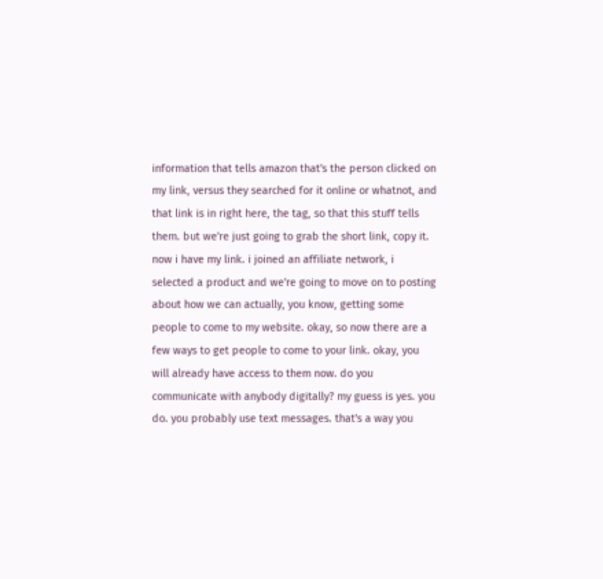information that tells amazon that's the person clicked on my link, versus they searched for it online or whatnot, and that link is in right here, the tag, so that this stuff tells them. but we're just going to grab the short link, copy it. now i have my link. i joined an affiliate network, i selected a product and we're going to move on to posting about how we can actually, you know, getting some people to come to my website. okay, so now there are a few ways to get people to come to your link. okay, you will already have access to them now. do you communicate with anybody digitally? my guess is yes. you do. you probably use text messages. that's a way you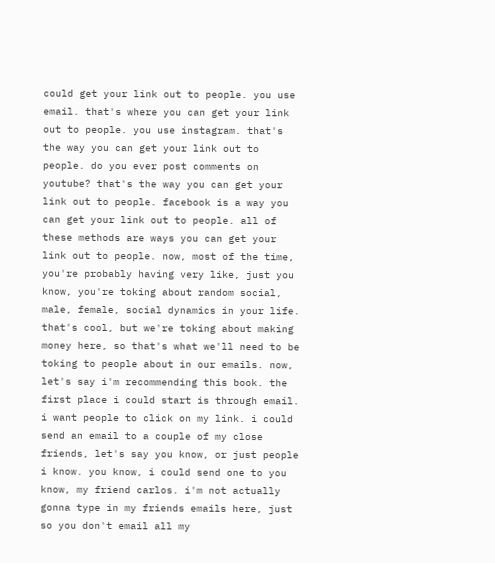could get your link out to people. you use email. that's where you can get your link out to people. you use instagram. that's the way you can get your link out to people. do you ever post comments on youtube? that's the way you can get your link out to people. facebook is a way you can get your link out to people. all of these methods are ways you can get your link out to people. now, most of the time, you're probably having very like, just you know, you're toking about random social, male, female, social dynamics in your life. that's cool, but we're toking about making money here, so that's what we'll need to be toking to people about in our emails. now, let's say i'm recommending this book. the first place i could start is through email. i want people to click on my link. i could send an email to a couple of my close friends, let's say you know, or just people i know. you know, i could send one to you know, my friend carlos. i'm not actually gonna type in my friends emails here, just so you don't email all my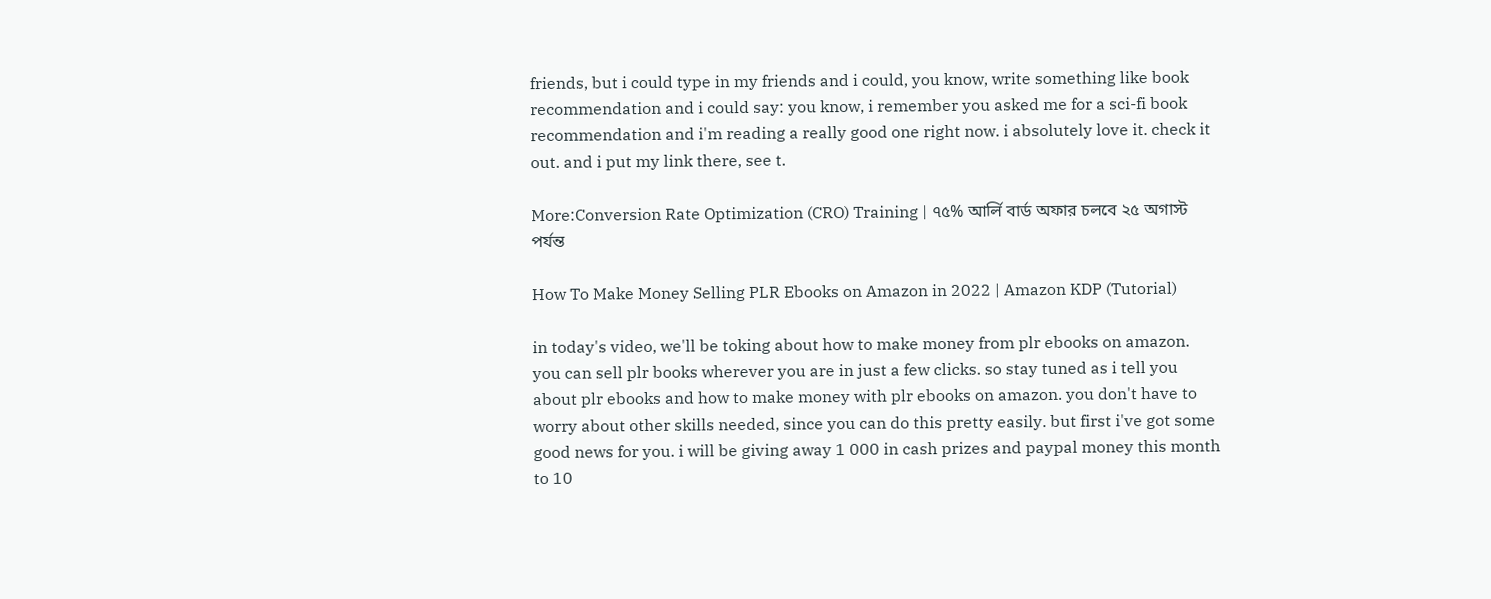friends, but i could type in my friends and i could, you know, write something like book recommendation and i could say: you know, i remember you asked me for a sci-fi book recommendation and i'm reading a really good one right now. i absolutely love it. check it out. and i put my link there, see t.

More:Conversion Rate Optimization (CRO) Training | ৭৫% আর্লি বার্ড অফার চলবে ২৫ অগাস্ট পর্যন্ত

How To Make Money Selling PLR Ebooks on Amazon in 2022 | Amazon KDP (Tutorial)

in today's video, we'll be toking about how to make money from plr ebooks on amazon. you can sell plr books wherever you are in just a few clicks. so stay tuned as i tell you about plr ebooks and how to make money with plr ebooks on amazon. you don't have to worry about other skills needed, since you can do this pretty easily. but first i've got some good news for you. i will be giving away 1 000 in cash prizes and paypal money this month to 10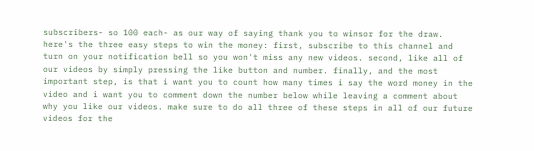subscribers- so 100 each- as our way of saying thank you to winsor for the draw. here's the three easy steps to win the money: first, subscribe to this channel and turn on your notification bell so you won't miss any new videos. second, like all of our videos by simply pressing the like button and number. finally, and the most important step, is that i want you to count how many times i say the word money in the video and i want you to comment down the number below while leaving a comment about why you like our videos. make sure to do all three of these steps in all of our future videos for the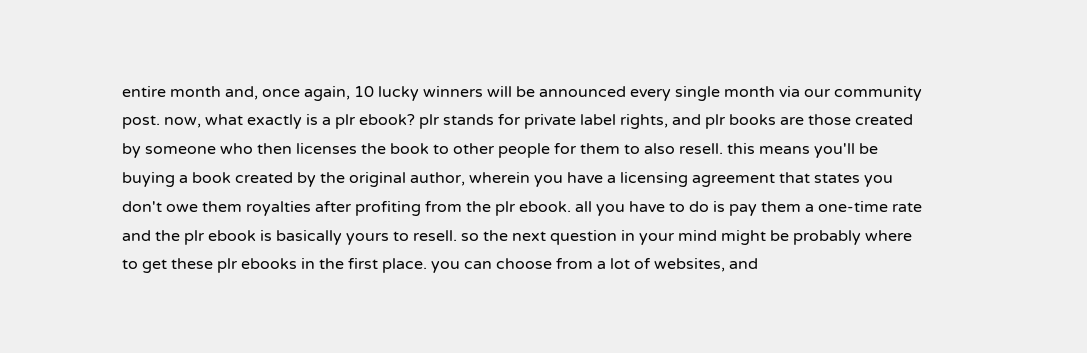entire month and, once again, 10 lucky winners will be announced every single month via our community post. now, what exactly is a plr ebook? plr stands for private label rights, and plr books are those created by someone who then licenses the book to other people for them to also resell. this means you'll be buying a book created by the original author, wherein you have a licensing agreement that states you don't owe them royalties after profiting from the plr ebook. all you have to do is pay them a one-time rate and the plr ebook is basically yours to resell. so the next question in your mind might be probably where to get these plr ebooks in the first place. you can choose from a lot of websites, and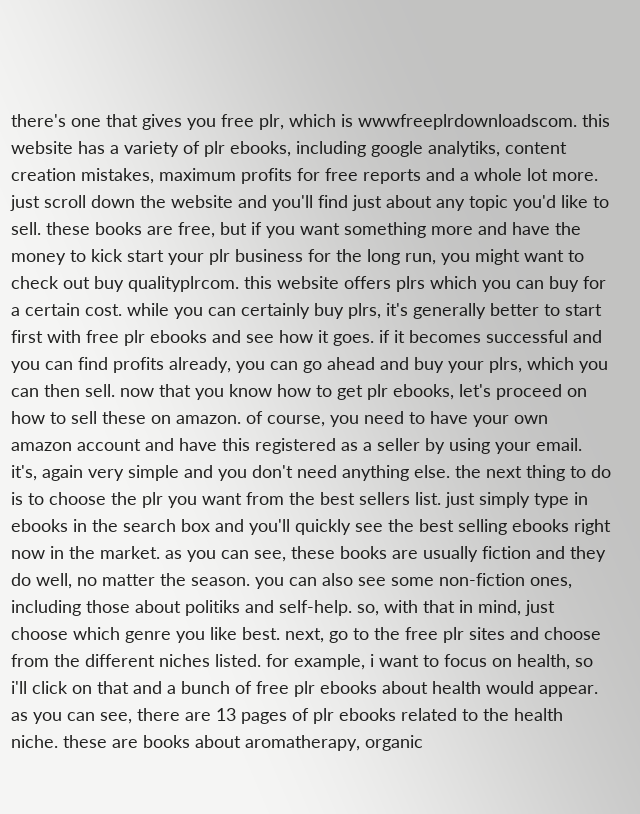there's one that gives you free plr, which is wwwfreeplrdownloadscom. this website has a variety of plr ebooks, including google analytiks, content creation mistakes, maximum profits for free reports and a whole lot more. just scroll down the website and you'll find just about any topic you'd like to sell. these books are free, but if you want something more and have the money to kick start your plr business for the long run, you might want to check out buy qualityplrcom. this website offers plrs which you can buy for a certain cost. while you can certainly buy plrs, it's generally better to start first with free plr ebooks and see how it goes. if it becomes successful and you can find profits already, you can go ahead and buy your plrs, which you can then sell. now that you know how to get plr ebooks, let's proceed on how to sell these on amazon. of course, you need to have your own amazon account and have this registered as a seller by using your email. it's, again very simple and you don't need anything else. the next thing to do is to choose the plr you want from the best sellers list. just simply type in ebooks in the search box and you'll quickly see the best selling ebooks right now in the market. as you can see, these books are usually fiction and they do well, no matter the season. you can also see some non-fiction ones, including those about politiks and self-help. so, with that in mind, just choose which genre you like best. next, go to the free plr sites and choose from the different niches listed. for example, i want to focus on health, so i'll click on that and a bunch of free plr ebooks about health would appear. as you can see, there are 13 pages of plr ebooks related to the health niche. these are books about aromatherapy, organic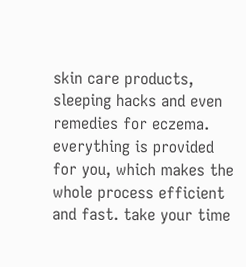skin care products, sleeping hacks and even remedies for eczema. everything is provided for you, which makes the whole process efficient and fast. take your time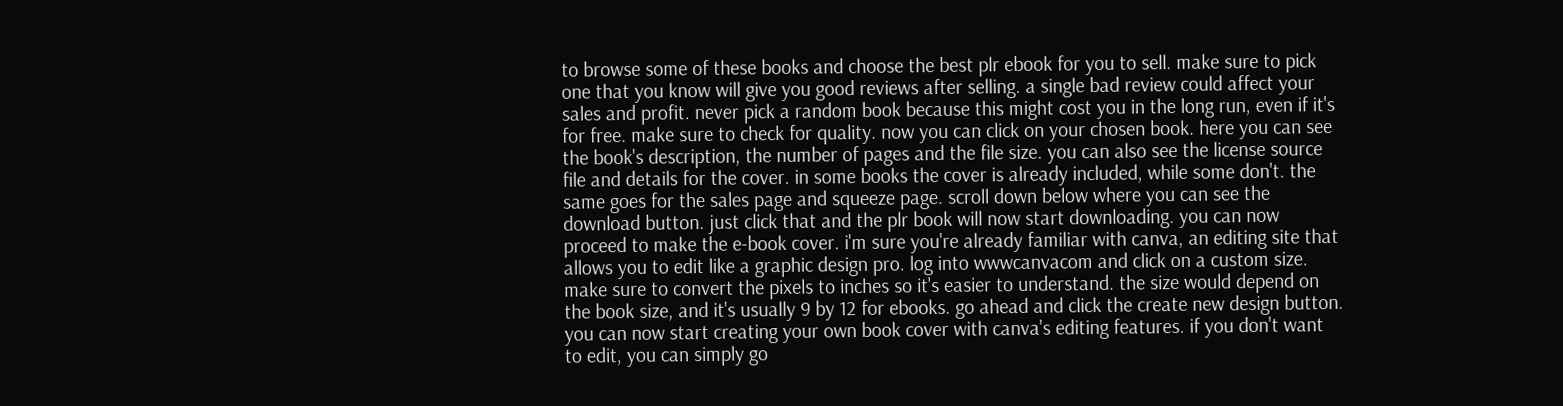to browse some of these books and choose the best plr ebook for you to sell. make sure to pick one that you know will give you good reviews after selling. a single bad review could affect your sales and profit. never pick a random book because this might cost you in the long run, even if it's for free. make sure to check for quality. now you can click on your chosen book. here you can see the book's description, the number of pages and the file size. you can also see the license source file and details for the cover. in some books the cover is already included, while some don't. the same goes for the sales page and squeeze page. scroll down below where you can see the download button. just click that and the plr book will now start downloading. you can now proceed to make the e-book cover. i'm sure you're already familiar with canva, an editing site that allows you to edit like a graphic design pro. log into wwwcanvacom and click on a custom size. make sure to convert the pixels to inches so it's easier to understand. the size would depend on the book size, and it's usually 9 by 12 for ebooks. go ahead and click the create new design button. you can now start creating your own book cover with canva's editing features. if you don't want to edit, you can simply go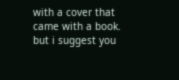with a cover that came with a book. but i suggest you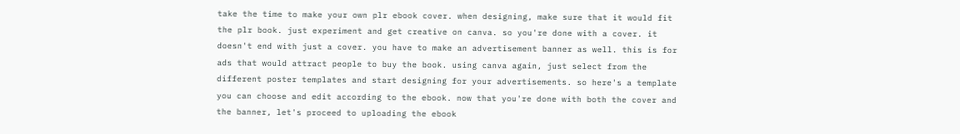take the time to make your own plr ebook cover. when designing, make sure that it would fit the plr book. just experiment and get creative on canva. so you're done with a cover. it doesn't end with just a cover. you have to make an advertisement banner as well. this is for ads that would attract people to buy the book. using canva again, just select from the different poster templates and start designing for your advertisements. so here's a template you can choose and edit according to the ebook. now that you're done with both the cover and the banner, let's proceed to uploading the ebook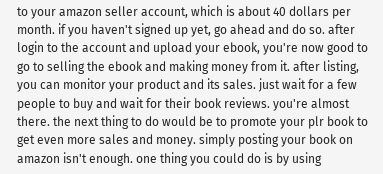to your amazon seller account, which is about 40 dollars per month. if you haven't signed up yet, go ahead and do so. after login to the account and upload your ebook, you're now good to go to selling the ebook and making money from it. after listing, you can monitor your product and its sales. just wait for a few people to buy and wait for their book reviews. you're almost there. the next thing to do would be to promote your plr book to get even more sales and money. simply posting your book on amazon isn't enough. one thing you could do is by using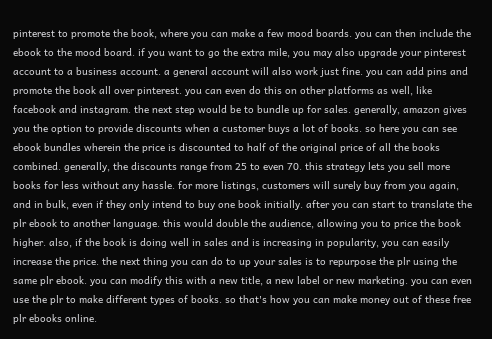pinterest to promote the book, where you can make a few mood boards. you can then include the ebook to the mood board. if you want to go the extra mile, you may also upgrade your pinterest account to a business account. a general account will also work just fine. you can add pins and promote the book all over pinterest. you can even do this on other platforms as well, like facebook and instagram. the next step would be to bundle up for sales. generally, amazon gives you the option to provide discounts when a customer buys a lot of books. so here you can see ebook bundles wherein the price is discounted to half of the original price of all the books combined. generally, the discounts range from 25 to even 70. this strategy lets you sell more books for less without any hassle. for more listings, customers will surely buy from you again, and in bulk, even if they only intend to buy one book initially. after you can start to translate the plr ebook to another language. this would double the audience, allowing you to price the book higher. also, if the book is doing well in sales and is increasing in popularity, you can easily increase the price. the next thing you can do to up your sales is to repurpose the plr using the same plr ebook. you can modify this with a new title, a new label or new marketing. you can even use the plr to make different types of books. so that's how you can make money out of these free plr ebooks online.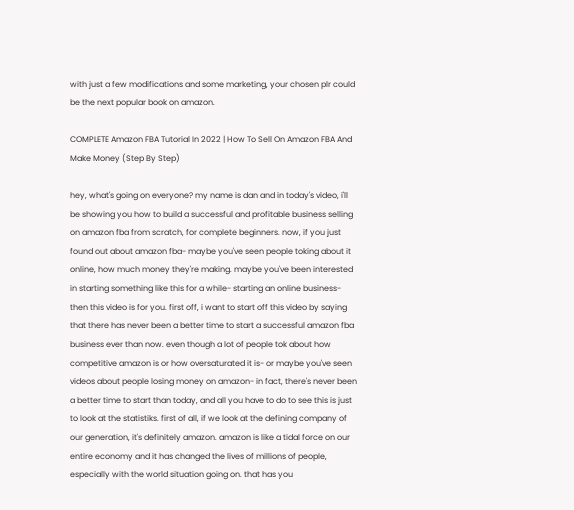with just a few modifications and some marketing, your chosen plr could be the next popular book on amazon.

COMPLETE Amazon FBA Tutorial In 2022 | How To Sell On Amazon FBA And Make Money (Step By Step)

hey, what's going on everyone? my name is dan and in today's video, i'll be showing you how to build a successful and profitable business selling on amazon fba from scratch, for complete beginners. now, if you just found out about amazon fba- maybe you've seen people toking about it online, how much money they're making. maybe you've been interested in starting something like this for a while- starting an online business- then this video is for you. first off, i want to start off this video by saying that there has never been a better time to start a successful amazon fba business ever than now. even though a lot of people tok about how competitive amazon is or how oversaturated it is- or maybe you've seen videos about people losing money on amazon- in fact, there's never been a better time to start than today, and all you have to do to see this is just to look at the statistiks. first of all, if we look at the defining company of our generation, it's definitely amazon. amazon is like a tidal force on our entire economy and it has changed the lives of millions of people, especially with the world situation going on. that has you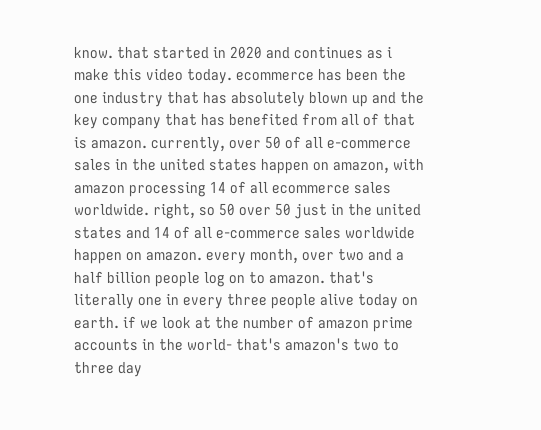know. that started in 2020 and continues as i make this video today. ecommerce has been the one industry that has absolutely blown up and the key company that has benefited from all of that is amazon. currently, over 50 of all e-commerce sales in the united states happen on amazon, with amazon processing 14 of all ecommerce sales worldwide. right, so 50 over 50 just in the united states and 14 of all e-commerce sales worldwide happen on amazon. every month, over two and a half billion people log on to amazon. that's literally one in every three people alive today on earth. if we look at the number of amazon prime accounts in the world- that's amazon's two to three day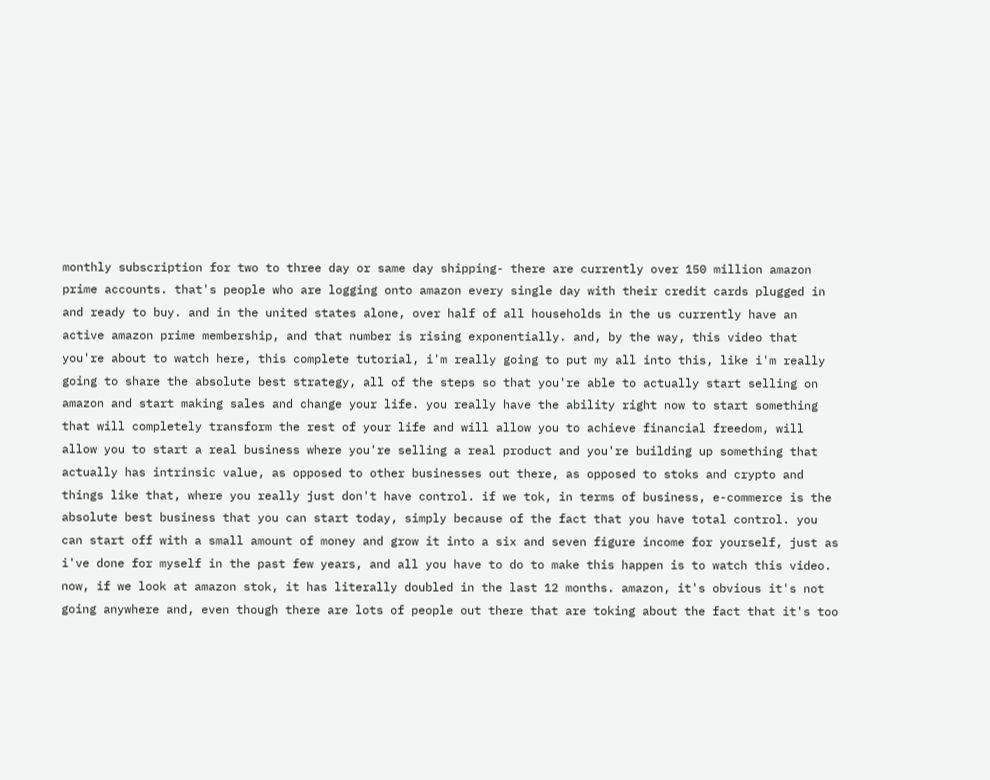monthly subscription for two to three day or same day shipping- there are currently over 150 million amazon prime accounts. that's people who are logging onto amazon every single day with their credit cards plugged in and ready to buy. and in the united states alone, over half of all households in the us currently have an active amazon prime membership, and that number is rising exponentially. and, by the way, this video that you're about to watch here, this complete tutorial, i'm really going to put my all into this, like i'm really going to share the absolute best strategy, all of the steps so that you're able to actually start selling on amazon and start making sales and change your life. you really have the ability right now to start something that will completely transform the rest of your life and will allow you to achieve financial freedom, will allow you to start a real business where you're selling a real product and you're building up something that actually has intrinsic value, as opposed to other businesses out there, as opposed to stoks and crypto and things like that, where you really just don't have control. if we tok, in terms of business, e-commerce is the absolute best business that you can start today, simply because of the fact that you have total control. you can start off with a small amount of money and grow it into a six and seven figure income for yourself, just as i've done for myself in the past few years, and all you have to do to make this happen is to watch this video. now, if we look at amazon stok, it has literally doubled in the last 12 months. amazon, it's obvious it's not going anywhere and, even though there are lots of people out there that are toking about the fact that it's too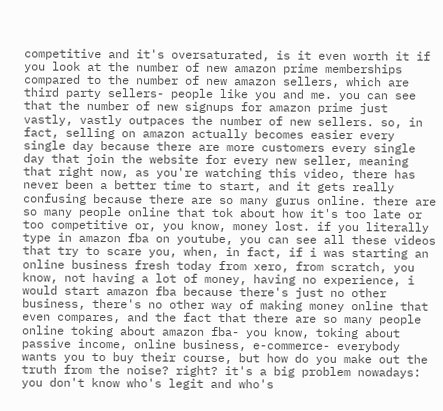competitive and it's oversaturated, is it even worth it if you look at the number of new amazon prime memberships compared to the number of new amazon sellers, which are third party sellers- people like you and me. you can see that the number of new signups for amazon prime just vastly, vastly outpaces the number of new sellers. so, in fact, selling on amazon actually becomes easier every single day because there are more customers every single day that join the website for every new seller, meaning that right now, as you're watching this video, there has never been a better time to start, and it gets really confusing because there are so many gurus online. there are so many people online that tok about how it's too late or too competitive or, you know, money lost. if you literally type in amazon fba on youtube, you can see all these videos that try to scare you, when, in fact, if i was starting an online business fresh today from xero, from scratch, you know, not having a lot of money, having no experience, i would start amazon fba because there's just no other business, there's no other way of making money online that even compares, and the fact that there are so many people online toking about amazon fba- you know, toking about passive income, online business, e-commerce- everybody wants you to buy their course, but how do you make out the truth from the noise? right? it's a big problem nowadays: you don't know who's legit and who's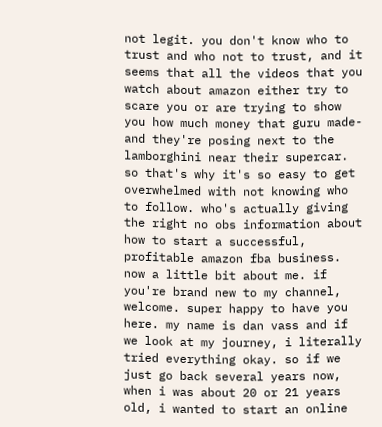not legit. you don't know who to trust and who not to trust, and it seems that all the videos that you watch about amazon either try to scare you or are trying to show you how much money that guru made- and they're posing next to the lamborghini near their supercar. so that's why it's so easy to get overwhelmed with not knowing who to follow. who's actually giving the right no obs information about how to start a successful, profitable amazon fba business. now a little bit about me. if you're brand new to my channel, welcome. super happy to have you here. my name is dan vass and if we look at my journey, i literally tried everything okay. so if we just go back several years now, when i was about 20 or 21 years old, i wanted to start an online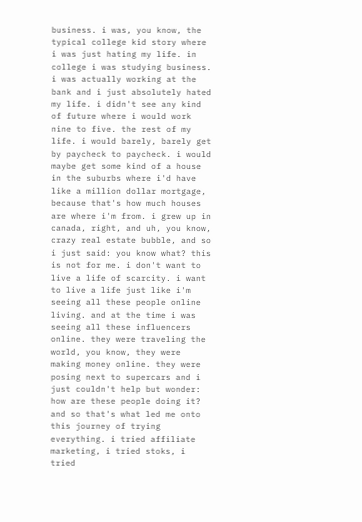business. i was, you know, the typical college kid story where i was just hating my life. in college i was studying business. i was actually working at the bank and i just absolutely hated my life. i didn't see any kind of future where i would work nine to five. the rest of my life. i would barely, barely get by paycheck to paycheck. i would maybe get some kind of a house in the suburbs where i'd have like a million dollar mortgage, because that's how much houses are where i'm from. i grew up in canada, right, and uh, you know, crazy real estate bubble, and so i just said: you know what? this is not for me. i don't want to live a life of scarcity. i want to live a life just like i'm seeing all these people online living. and at the time i was seeing all these influencers online. they were traveling the world, you know, they were making money online. they were posing next to supercars and i just couldn't help but wonder: how are these people doing it? and so that's what led me onto this journey of trying everything. i tried affiliate marketing, i tried stoks, i tried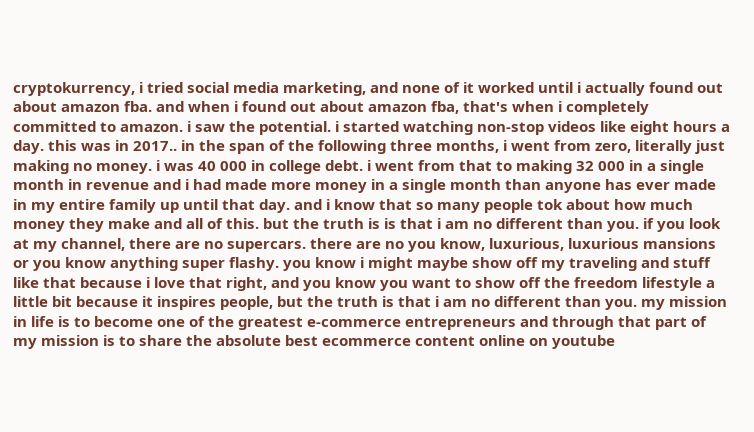cryptokurrency, i tried social media marketing, and none of it worked until i actually found out about amazon fba. and when i found out about amazon fba, that's when i completely committed to amazon. i saw the potential. i started watching non-stop videos like eight hours a day. this was in 2017.. in the span of the following three months, i went from zero, literally just making no money. i was 40 000 in college debt. i went from that to making 32 000 in a single month in revenue and i had made more money in a single month than anyone has ever made in my entire family up until that day. and i know that so many people tok about how much money they make and all of this. but the truth is is that i am no different than you. if you look at my channel, there are no supercars. there are no you know, luxurious, luxurious mansions or you know anything super flashy. you know i might maybe show off my traveling and stuff like that because i love that right, and you know you want to show off the freedom lifestyle a little bit because it inspires people, but the truth is that i am no different than you. my mission in life is to become one of the greatest e-commerce entrepreneurs and through that part of my mission is to share the absolute best ecommerce content online on youtube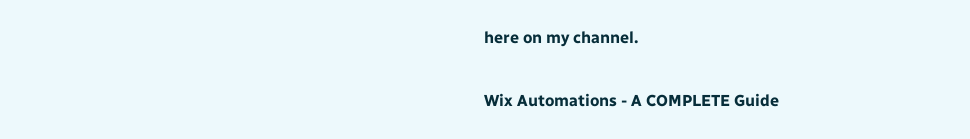here on my channel.

Wix Automations - A COMPLETE Guide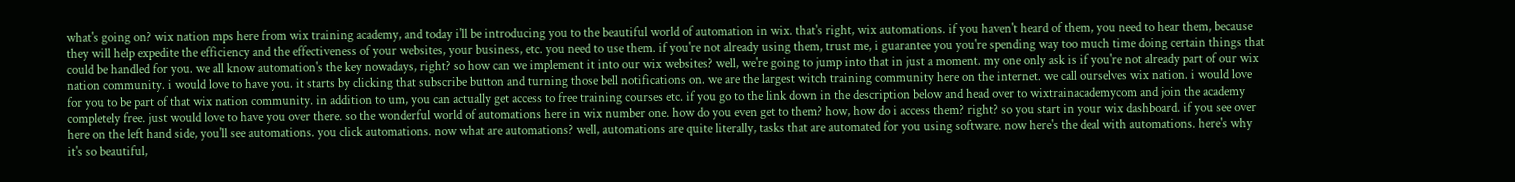what's going on? wix nation mps here from wix training academy, and today i'll be introducing you to the beautiful world of automation in wix. that's right, wix automations. if you haven't heard of them, you need to hear them, because they will help expedite the efficiency and the effectiveness of your websites, your business, etc. you need to use them. if you're not already using them, trust me, i guarantee you you're spending way too much time doing certain things that could be handled for you. we all know automation's the key nowadays, right? so how can we implement it into our wix websites? well, we're going to jump into that in just a moment. my one only ask is if you're not already part of our wix nation community. i would love to have you. it starts by clicking that subscribe button and turning those bell notifications on. we are the largest witch training community here on the internet. we call ourselves wix nation. i would love for you to be part of that wix nation community. in addition to um, you can actually get access to free training courses etc. if you go to the link down in the description below and head over to wixtrainacademycom and join the academy completely free. just would love to have you over there. so the wonderful world of automations here in wix number one. how do you even get to them? how, how do i access them? right? so you start in your wix dashboard. if you see over here on the left hand side, you'll see automations. you click automations. now what are automations? well, automations are quite literally, tasks that are automated for you using software. now here's the deal with automations. here's why it's so beautiful,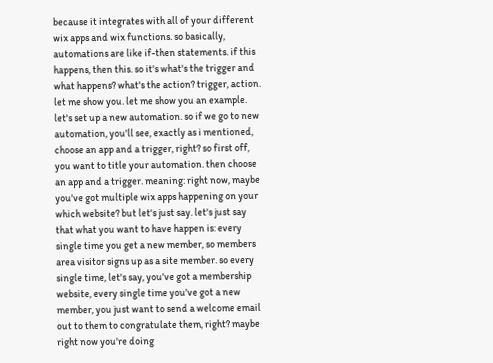because it integrates with all of your different wix apps and wix functions. so basically, automations are like if-then statements. if this happens, then this. so it's what's the trigger and what happens? what's the action? trigger, action. let me show you. let me show you an example. let's set up a new automation. so if we go to new automation, you'll see, exactly as i mentioned, choose an app and a trigger, right? so first off, you want to title your automation. then choose an app and a trigger. meaning: right now, maybe you've got multiple wix apps happening on your which website? but let's just say. let's just say that what you want to have happen is: every single time you get a new member, so members area visitor signs up as a site member. so every single time, let's say, you've got a membership website, every single time you've got a new member, you just want to send a welcome email out to them to congratulate them, right? maybe right now you're doing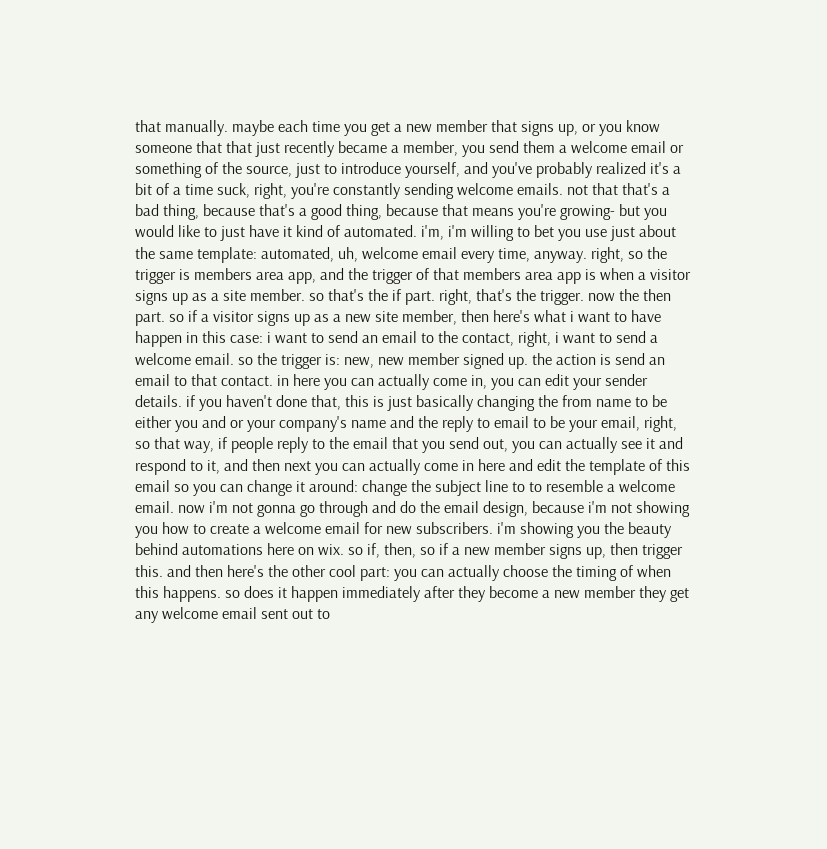that manually. maybe each time you get a new member that signs up, or you know someone that that just recently became a member, you send them a welcome email or something of the source, just to introduce yourself, and you've probably realized it's a bit of a time suck, right, you're constantly sending welcome emails. not that that's a bad thing, because that's a good thing, because that means you're growing- but you would like to just have it kind of automated. i'm, i'm willing to bet you use just about the same template: automated, uh, welcome email every time, anyway. right, so the trigger is members area app, and the trigger of that members area app is when a visitor signs up as a site member. so that's the if part. right, that's the trigger. now the then part. so if a visitor signs up as a new site member, then here's what i want to have happen in this case: i want to send an email to the contact, right, i want to send a welcome email. so the trigger is: new, new member signed up. the action is send an email to that contact. in here you can actually come in, you can edit your sender details. if you haven't done that, this is just basically changing the from name to be either you and or your company's name and the reply to email to be your email, right, so that way, if people reply to the email that you send out, you can actually see it and respond to it, and then next you can actually come in here and edit the template of this email so you can change it around: change the subject line to to resemble a welcome email. now i'm not gonna go through and do the email design, because i'm not showing you how to create a welcome email for new subscribers. i'm showing you the beauty behind automations here on wix. so if, then, so if a new member signs up, then trigger this. and then here's the other cool part: you can actually choose the timing of when this happens. so does it happen immediately after they become a new member they get any welcome email sent out to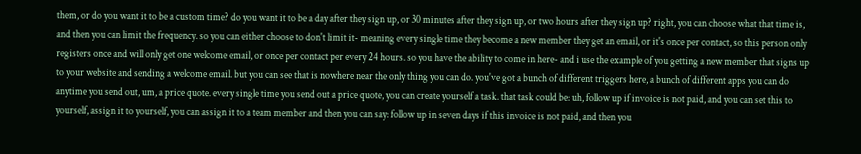them, or do you want it to be a custom time? do you want it to be a day after they sign up, or 30 minutes after they sign up, or two hours after they sign up? right, you can choose what that time is, and then you can limit the frequency. so you can either choose to don't limit it- meaning every single time they become a new member they get an email, or it's once per contact, so this person only registers once and will only get one welcome email, or once per contact per every 24 hours. so you have the ability to come in here- and i use the example of you getting a new member that signs up to your website and sending a welcome email. but you can see that is nowhere near the only thing you can do. you've got a bunch of different triggers here, a bunch of different apps you can do anytime you send out, um, a price quote. every single time you send out a price quote, you can create yourself a task. that task could be: uh, follow up if invoice is not paid, and you can set this to yourself, assign it to yourself, you can assign it to a team member and then you can say: follow up in seven days if this invoice is not paid, and then you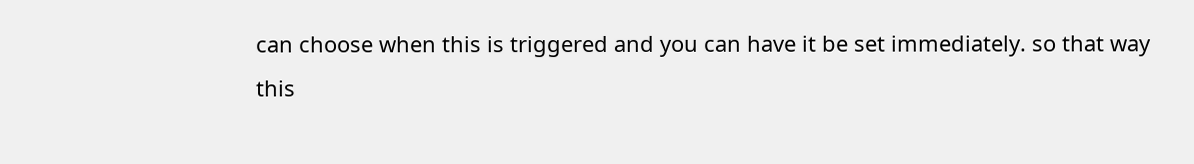can choose when this is triggered and you can have it be set immediately. so that way this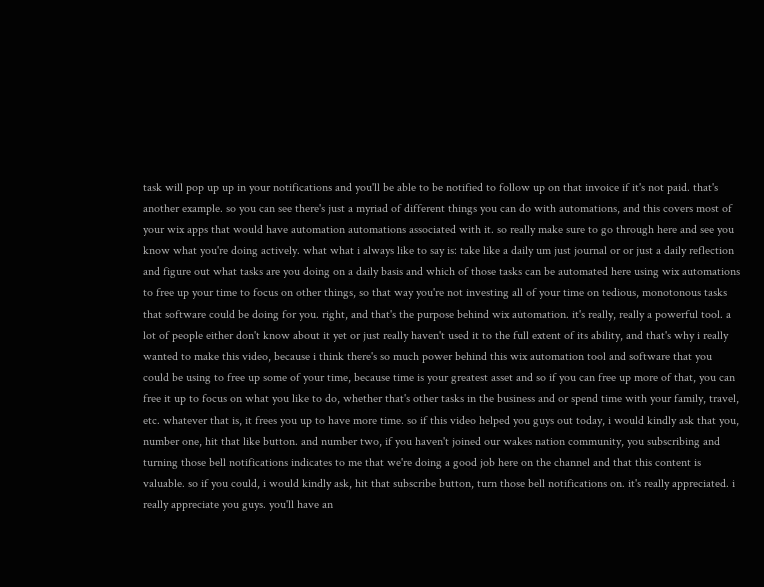task will pop up up in your notifications and you'll be able to be notified to follow up on that invoice if it's not paid. that's another example. so you can see there's just a myriad of different things you can do with automations, and this covers most of your wix apps that would have automation automations associated with it. so really make sure to go through here and see you know what you're doing actively. what what i always like to say is: take like a daily um just journal or or just a daily reflection and figure out what tasks are you doing on a daily basis and which of those tasks can be automated here using wix automations to free up your time to focus on other things, so that way you're not investing all of your time on tedious, monotonous tasks that software could be doing for you. right, and that's the purpose behind wix automation. it's really, really a powerful tool. a lot of people either don't know about it yet or just really haven't used it to the full extent of its ability, and that's why i really wanted to make this video, because i think there's so much power behind this wix automation tool and software that you could be using to free up some of your time, because time is your greatest asset and so if you can free up more of that, you can free it up to focus on what you like to do, whether that's other tasks in the business and or spend time with your family, travel, etc. whatever that is, it frees you up to have more time. so if this video helped you guys out today, i would kindly ask that you, number one, hit that like button. and number two, if you haven't joined our wakes nation community, you subscribing and turning those bell notifications indicates to me that we're doing a good job here on the channel and that this content is valuable. so if you could, i would kindly ask, hit that subscribe button, turn those bell notifications on. it's really appreciated. i really appreciate you guys. you'll have an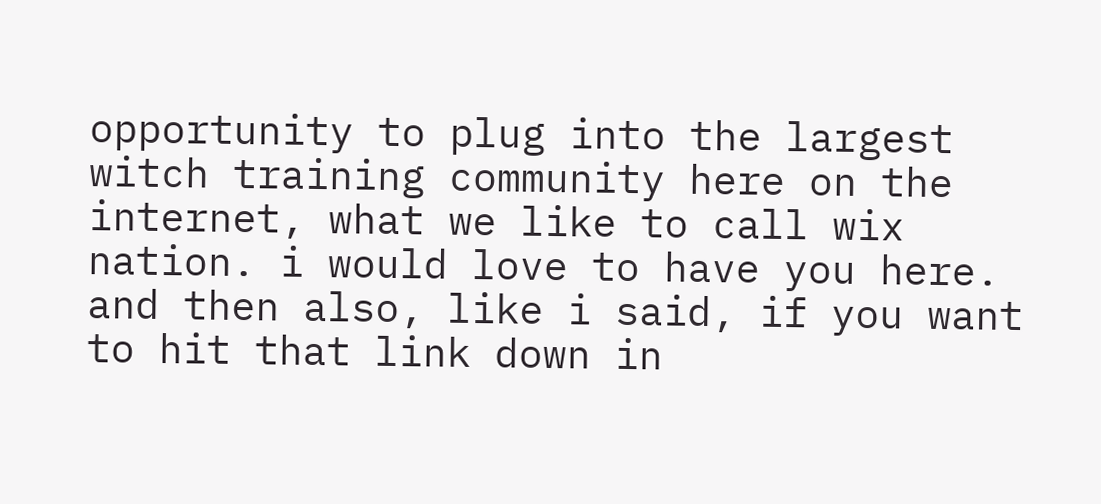opportunity to plug into the largest witch training community here on the internet, what we like to call wix nation. i would love to have you here. and then also, like i said, if you want to hit that link down in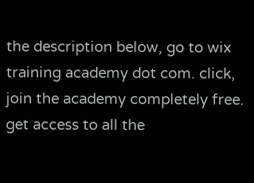the description below, go to wix training academy dot com. click, join the academy completely free. get access to all the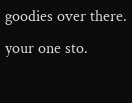goodies over there. your one sto.